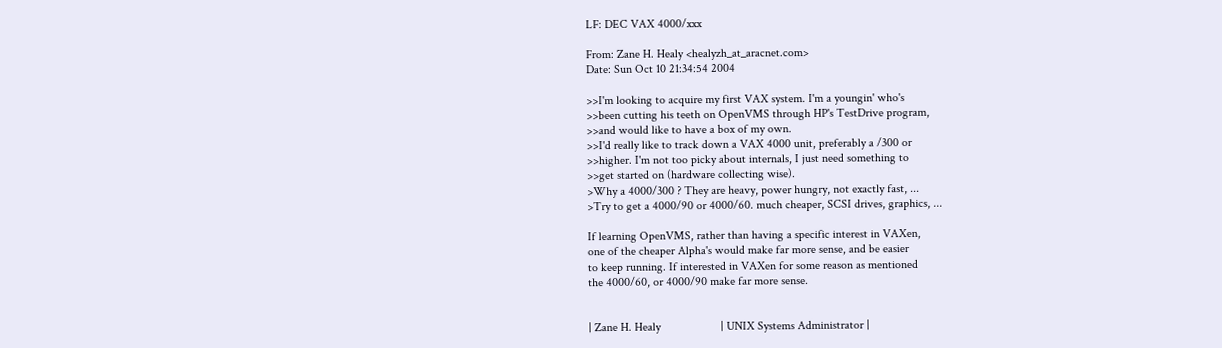LF: DEC VAX 4000/xxx

From: Zane H. Healy <healyzh_at_aracnet.com>
Date: Sun Oct 10 21:34:54 2004

>>I'm looking to acquire my first VAX system. I'm a youngin' who's
>>been cutting his teeth on OpenVMS through HP's TestDrive program,
>>and would like to have a box of my own.
>>I'd really like to track down a VAX 4000 unit, preferably a /300 or
>>higher. I'm not too picky about internals, I just need something to
>>get started on (hardware collecting wise).
>Why a 4000/300 ? They are heavy, power hungry, not exactly fast, ...
>Try to get a 4000/90 or 4000/60. much cheaper, SCSI drives, graphics, ...

If learning OpenVMS, rather than having a specific interest in VAXen,
one of the cheaper Alpha's would make far more sense, and be easier
to keep running. If interested in VAXen for some reason as mentioned
the 4000/60, or 4000/90 make far more sense.


| Zane H. Healy                    | UNIX Systems Administrator |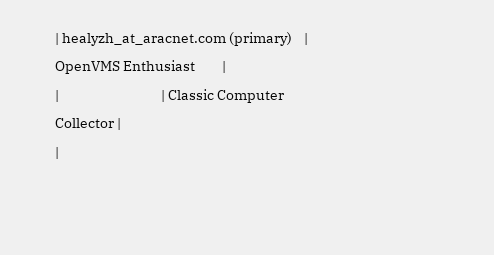| healyzh_at_aracnet.com (primary)    | OpenVMS Enthusiast         |
|                                  | Classic Computer Collector |
|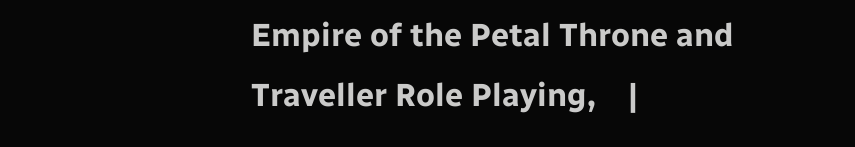Empire of the Petal Throne and Traveller Role Playing,    |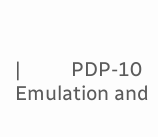|          PDP-10 Emulation and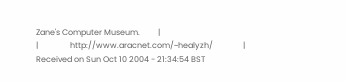Zane's Computer Museum.         |
|                http://www.aracnet.com/~healyzh/               |
Received on Sun Oct 10 2004 - 21:34:54 BST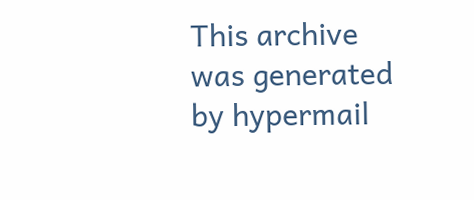This archive was generated by hypermail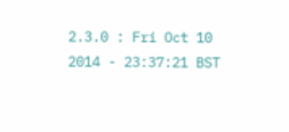2.3.0 : Fri Oct 10 2014 - 23:37:21 BST